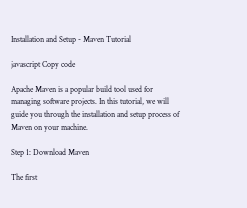Installation and Setup - Maven Tutorial

javascript Copy code

Apache Maven is a popular build tool used for managing software projects. In this tutorial, we will guide you through the installation and setup process of Maven on your machine.

Step 1: Download Maven

The first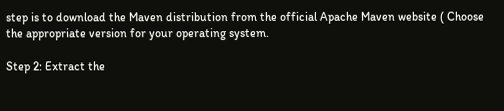step is to download the Maven distribution from the official Apache Maven website ( Choose the appropriate version for your operating system.

Step 2: Extract the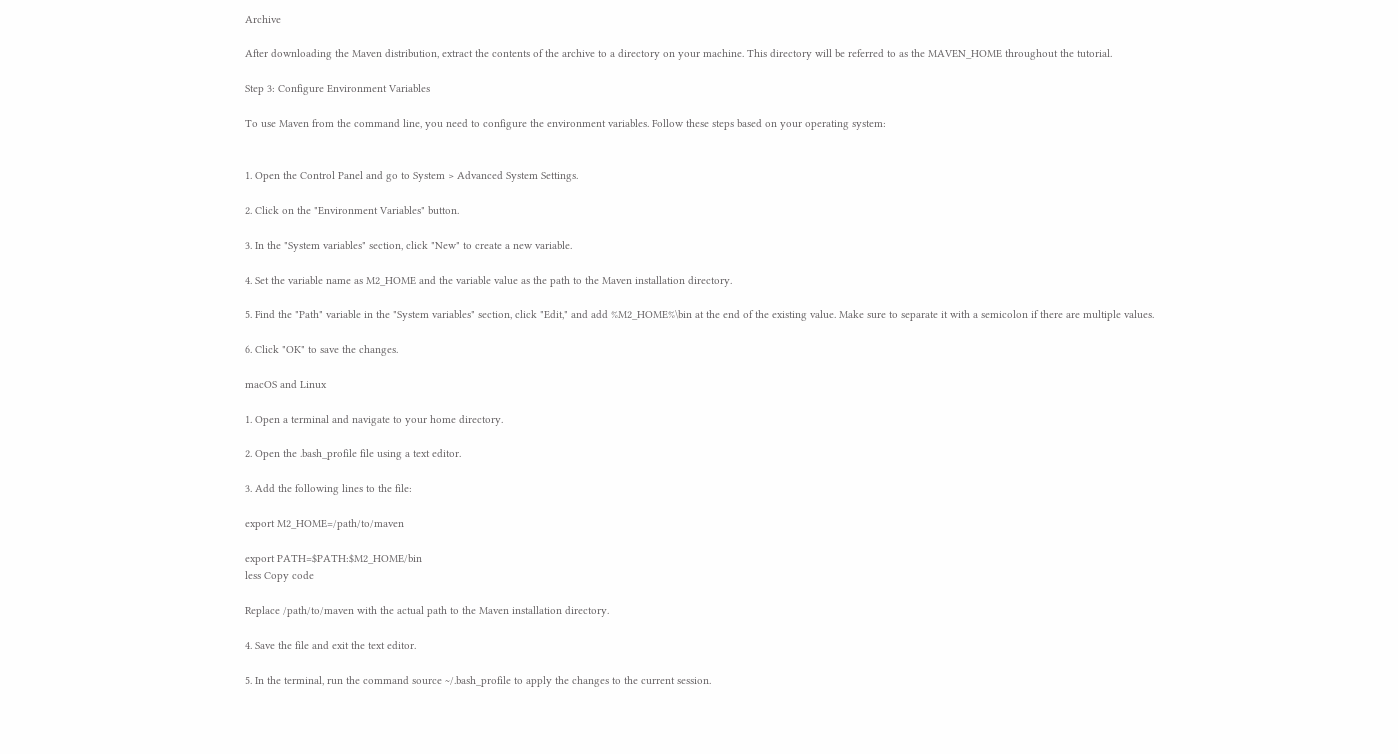Archive

After downloading the Maven distribution, extract the contents of the archive to a directory on your machine. This directory will be referred to as the MAVEN_HOME throughout the tutorial.

Step 3: Configure Environment Variables

To use Maven from the command line, you need to configure the environment variables. Follow these steps based on your operating system:


1. Open the Control Panel and go to System > Advanced System Settings.

2. Click on the "Environment Variables" button.

3. In the "System variables" section, click "New" to create a new variable.

4. Set the variable name as M2_HOME and the variable value as the path to the Maven installation directory.

5. Find the "Path" variable in the "System variables" section, click "Edit," and add %M2_HOME%\bin at the end of the existing value. Make sure to separate it with a semicolon if there are multiple values.

6. Click "OK" to save the changes.

macOS and Linux

1. Open a terminal and navigate to your home directory.

2. Open the .bash_profile file using a text editor.

3. Add the following lines to the file:

export M2_HOME=/path/to/maven

export PATH=$PATH:$M2_HOME/bin
less Copy code

Replace /path/to/maven with the actual path to the Maven installation directory.

4. Save the file and exit the text editor.

5. In the terminal, run the command source ~/.bash_profile to apply the changes to the current session.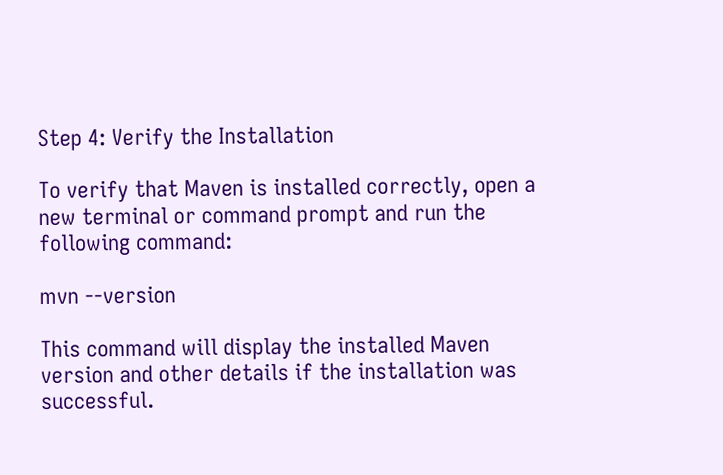Step 4: Verify the Installation

To verify that Maven is installed correctly, open a new terminal or command prompt and run the following command:

mvn --version

This command will display the installed Maven version and other details if the installation was successful.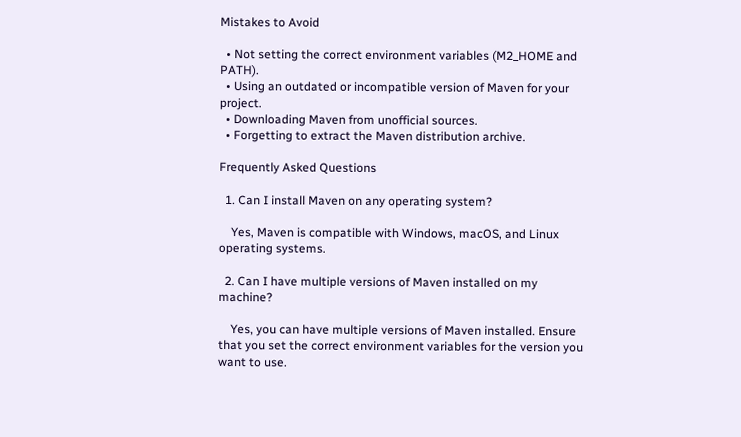Mistakes to Avoid

  • Not setting the correct environment variables (M2_HOME and PATH).
  • Using an outdated or incompatible version of Maven for your project.
  • Downloading Maven from unofficial sources.
  • Forgetting to extract the Maven distribution archive.

Frequently Asked Questions

  1. Can I install Maven on any operating system?

    Yes, Maven is compatible with Windows, macOS, and Linux operating systems.

  2. Can I have multiple versions of Maven installed on my machine?

    Yes, you can have multiple versions of Maven installed. Ensure that you set the correct environment variables for the version you want to use.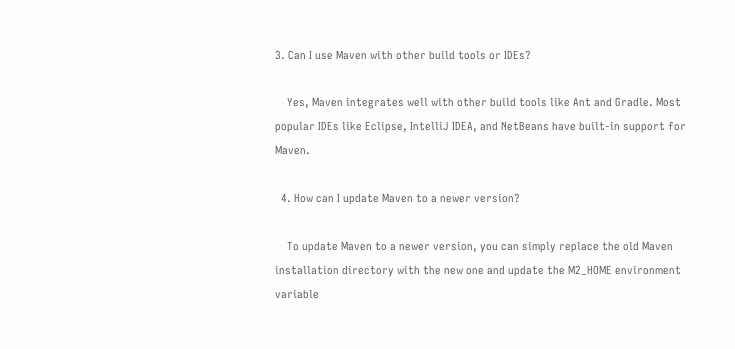3. Can I use Maven with other build tools or IDEs?

    Yes, Maven integrates well with other build tools like Ant and Gradle. Most popular IDEs like Eclipse, IntelliJ IDEA, and NetBeans have built-in support for Maven.

  4. How can I update Maven to a newer version?

    To update Maven to a newer version, you can simply replace the old Maven installation directory with the new one and update the M2_HOME environment variable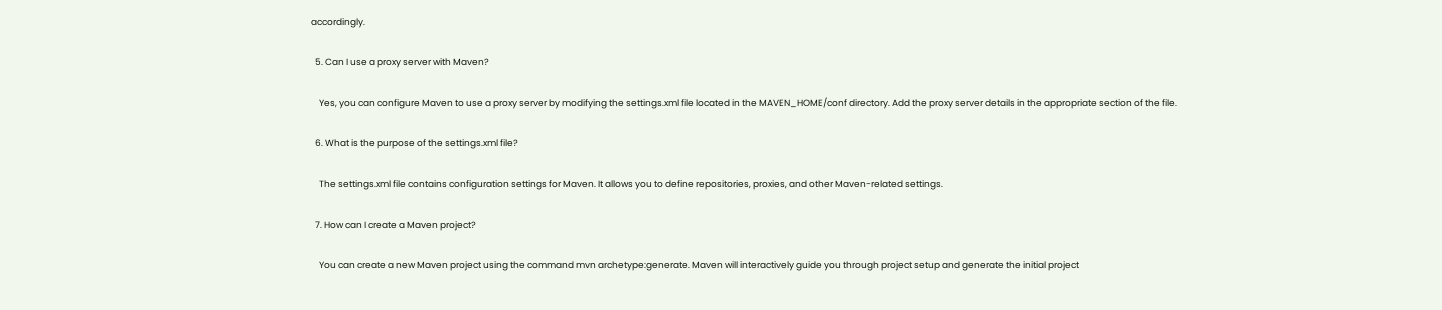accordingly.

  5. Can I use a proxy server with Maven?

    Yes, you can configure Maven to use a proxy server by modifying the settings.xml file located in the MAVEN_HOME/conf directory. Add the proxy server details in the appropriate section of the file.

  6. What is the purpose of the settings.xml file?

    The settings.xml file contains configuration settings for Maven. It allows you to define repositories, proxies, and other Maven-related settings.

  7. How can I create a Maven project?

    You can create a new Maven project using the command mvn archetype:generate. Maven will interactively guide you through project setup and generate the initial project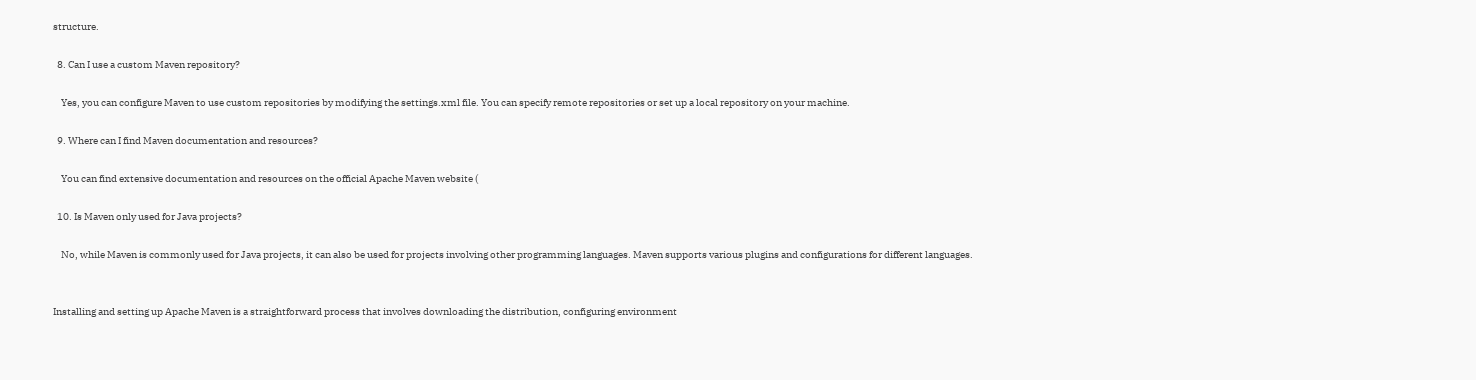structure.

  8. Can I use a custom Maven repository?

    Yes, you can configure Maven to use custom repositories by modifying the settings.xml file. You can specify remote repositories or set up a local repository on your machine.

  9. Where can I find Maven documentation and resources?

    You can find extensive documentation and resources on the official Apache Maven website (

  10. Is Maven only used for Java projects?

    No, while Maven is commonly used for Java projects, it can also be used for projects involving other programming languages. Maven supports various plugins and configurations for different languages.


Installing and setting up Apache Maven is a straightforward process that involves downloading the distribution, configuring environment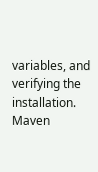variables, and verifying the installation. Maven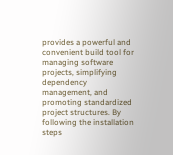provides a powerful and convenient build tool for managing software projects, simplifying dependency management, and promoting standardized project structures. By following the installation steps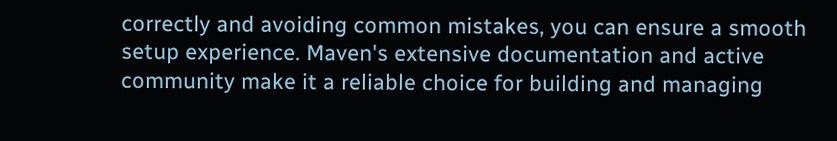correctly and avoiding common mistakes, you can ensure a smooth setup experience. Maven's extensive documentation and active community make it a reliable choice for building and managing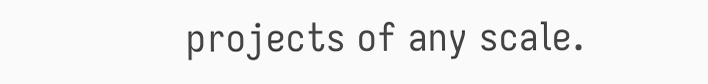projects of any scale.